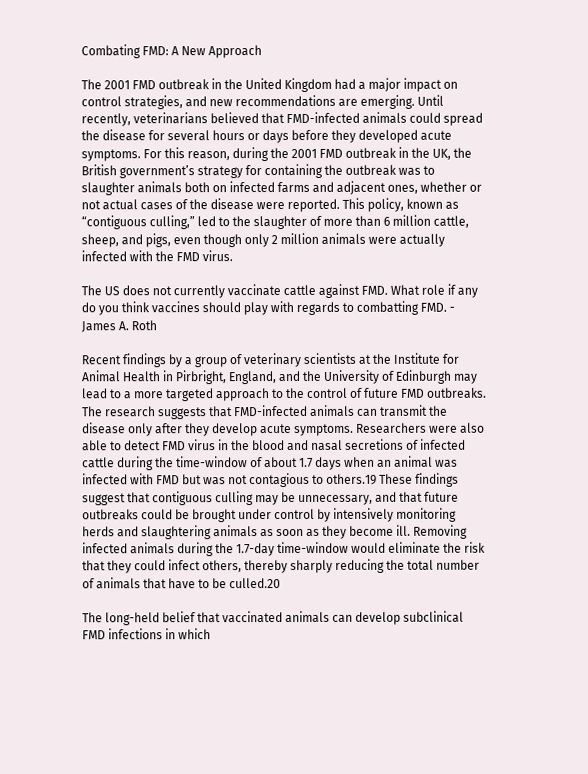Combating FMD: A New Approach

The 2001 FMD outbreak in the United Kingdom had a major impact on control strategies, and new recommendations are emerging. Until recently, veterinarians believed that FMD-infected animals could spread the disease for several hours or days before they developed acute symptoms. For this reason, during the 2001 FMD outbreak in the UK, the British government’s strategy for containing the outbreak was to slaughter animals both on infected farms and adjacent ones, whether or not actual cases of the disease were reported. This policy, known as “contiguous culling,” led to the slaughter of more than 6 million cattle, sheep, and pigs, even though only 2 million animals were actually infected with the FMD virus.

The US does not currently vaccinate cattle against FMD. What role if any do you think vaccines should play with regards to combatting FMD. - James A. Roth

Recent findings by a group of veterinary scientists at the Institute for Animal Health in Pirbright, England, and the University of Edinburgh may lead to a more targeted approach to the control of future FMD outbreaks. The research suggests that FMD-infected animals can transmit the disease only after they develop acute symptoms. Researchers were also able to detect FMD virus in the blood and nasal secretions of infected cattle during the time-window of about 1.7 days when an animal was infected with FMD but was not contagious to others.19 These findings suggest that contiguous culling may be unnecessary, and that future outbreaks could be brought under control by intensively monitoring herds and slaughtering animals as soon as they become ill. Removing infected animals during the 1.7-day time-window would eliminate the risk that they could infect others, thereby sharply reducing the total number of animals that have to be culled.20

The long-held belief that vaccinated animals can develop subclinical FMD infections in which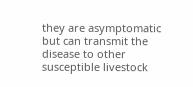they are asymptomatic but can transmit the disease to other susceptible livestock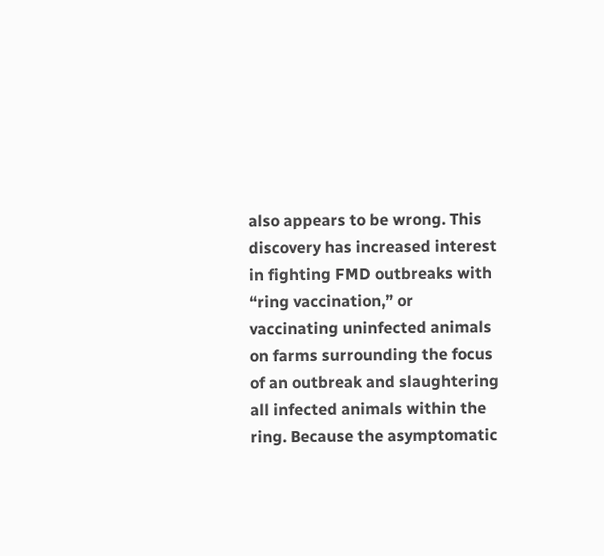also appears to be wrong. This discovery has increased interest in fighting FMD outbreaks with “ring vaccination,” or vaccinating uninfected animals on farms surrounding the focus of an outbreak and slaughtering all infected animals within the ring. Because the asymptomatic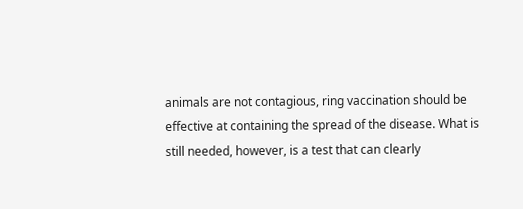animals are not contagious, ring vaccination should be effective at containing the spread of the disease. What is still needed, however, is a test that can clearly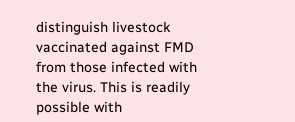distinguish livestock vaccinated against FMD from those infected with the virus. This is readily possible with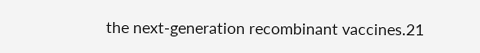the next-generation recombinant vaccines.21